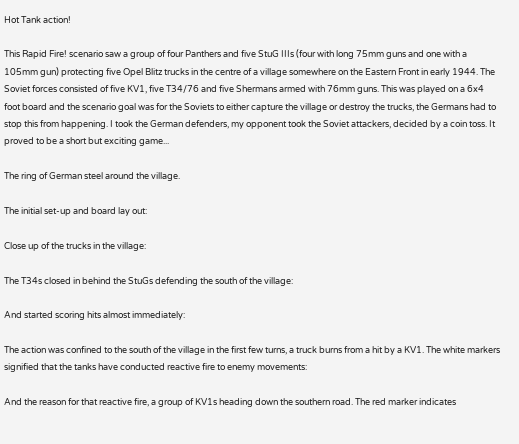Hot Tank action!

This Rapid Fire! scenario saw a group of four Panthers and five StuG IIIs (four with long 75mm guns and one with a 105mm gun) protecting five Opel Blitz trucks in the centre of a village somewhere on the Eastern Front in early 1944. The Soviet forces consisted of five KV1, five T34/76 and five Shermans armed with 76mm guns. This was played on a 6x4 foot board and the scenario goal was for the Soviets to either capture the village or destroy the trucks, the Germans had to stop this from happening. I took the German defenders, my opponent took the Soviet attackers, decided by a coin toss. It proved to be a short but exciting game...

The ring of German steel around the village.

The initial set-up and board lay out:

Close up of the trucks in the village:

The T34s closed in behind the StuGs defending the south of the village:

And started scoring hits almost immediately:

The action was confined to the south of the village in the first few turns, a truck burns from a hit by a KV1. The white markers signified that the tanks have conducted reactive fire to enemy movements:

And the reason for that reactive fire, a group of KV1s heading down the southern road. The red marker indicates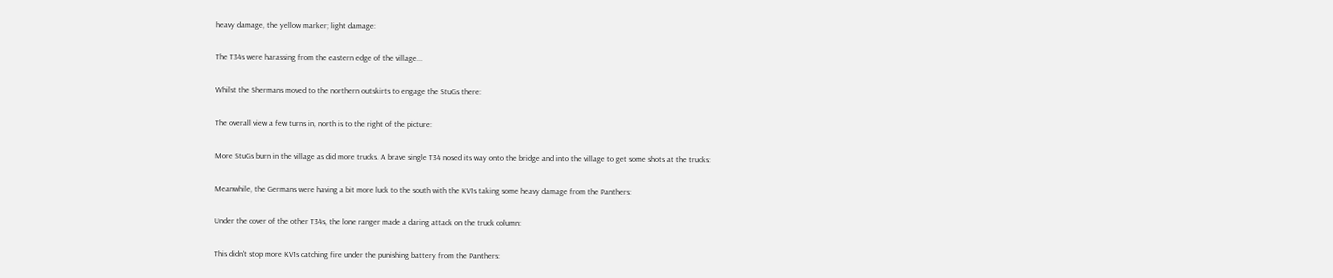heavy damage, the yellow marker; light damage:

The T34s were harassing from the eastern edge of the village...

Whilst the Shermans moved to the northern outskirts to engage the StuGs there:

The overall view a few turns in, north is to the right of the picture:

More StuGs burn in the village as did more trucks. A brave single T34 nosed its way onto the bridge and into the village to get some shots at the trucks:

Meanwhile, the Germans were having a bit more luck to the south with the KV1s taking some heavy damage from the Panthers:

Under the cover of the other T34s, the lone ranger made a daring attack on the truck column:

This didn't stop more KV1s catching fire under the punishing battery from the Panthers: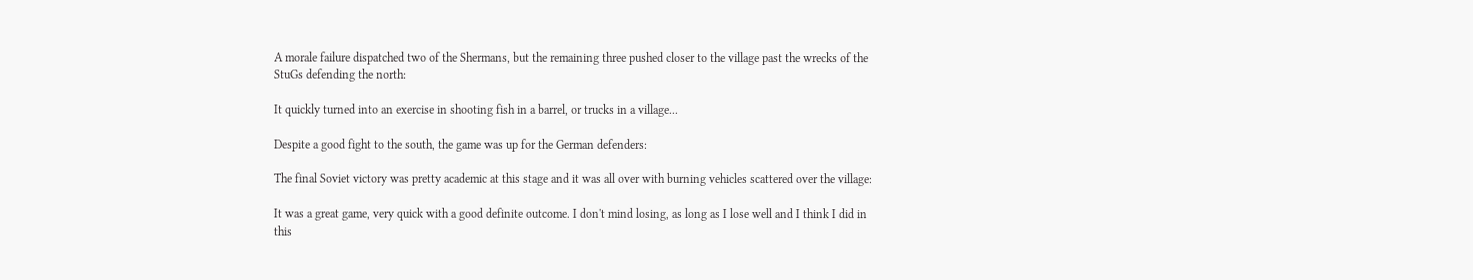A morale failure dispatched two of the Shermans, but the remaining three pushed closer to the village past the wrecks of the StuGs defending the north:

It quickly turned into an exercise in shooting fish in a barrel, or trucks in a village...

Despite a good fight to the south, the game was up for the German defenders:

The final Soviet victory was pretty academic at this stage and it was all over with burning vehicles scattered over the village:

It was a great game, very quick with a good definite outcome. I don't mind losing, as long as I lose well and I think I did in this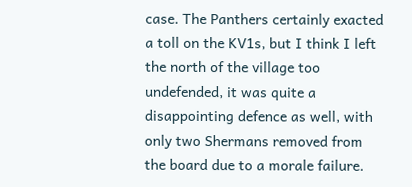case. The Panthers certainly exacted a toll on the KV1s, but I think I left the north of the village too undefended, it was quite a disappointing defence as well, with only two Shermans removed from the board due to a morale failure.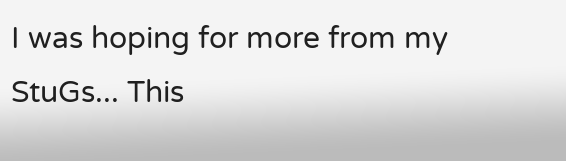I was hoping for more from my StuGs... This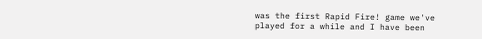was the first Rapid Fire! game we've played for a while and I have been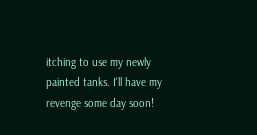itching to use my newly painted tanks. I'll have my revenge some day soon!